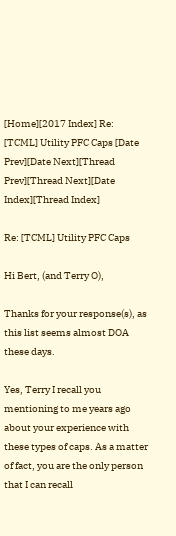[Home][2017 Index] Re: [TCML] Utility PFC Caps [Date Prev][Date Next][Thread Prev][Thread Next][Date Index][Thread Index]

Re: [TCML] Utility PFC Caps

Hi Bert, (and Terry O),

Thanks for your response(s), as this list seems almost DOA these days.

Yes, Terry I recall you mentioning to me years ago about your experience with these types of caps. As a matter of fact, you are the only person that I can recall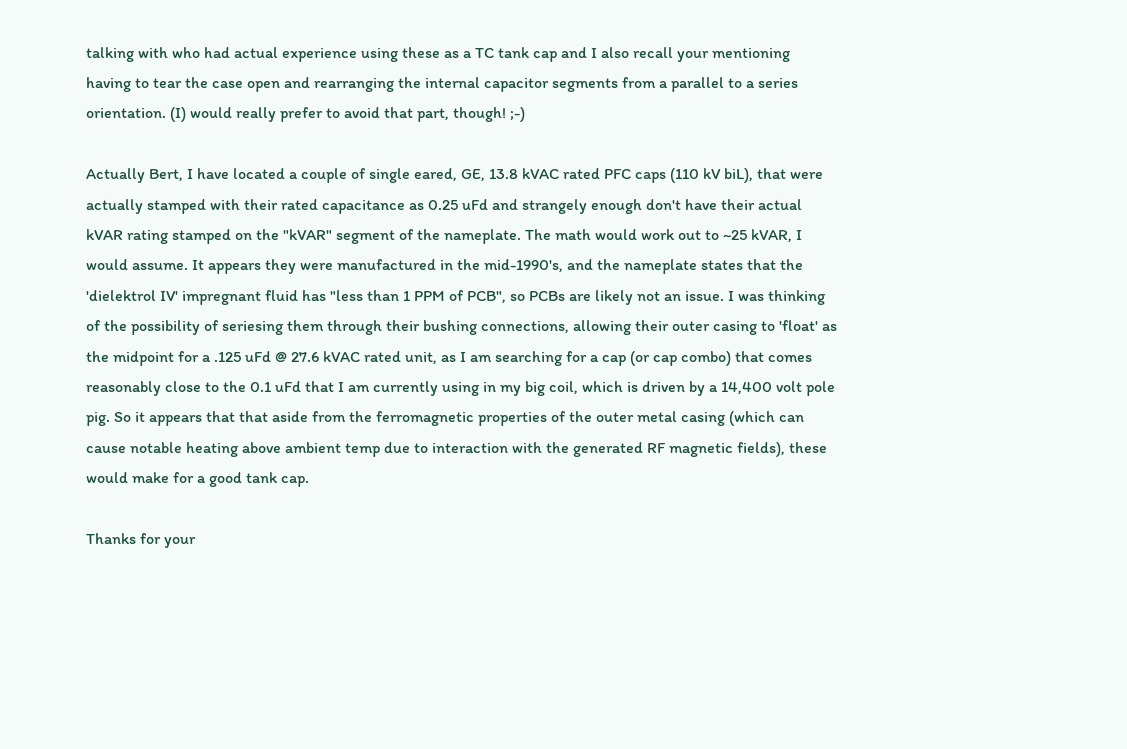talking with who had actual experience using these as a TC tank cap and I also recall your mentioning having to tear the case open and rearranging the internal capacitor segments from a parallel to a series orientation. (I) would really prefer to avoid that part, though! ;-)

Actually Bert, I have located a couple of single eared, GE, 13.8 kVAC rated PFC caps (110 kV biL), that were actually stamped with their rated capacitance as 0.25 uFd and strangely enough don't have their actual kVAR rating stamped on the "kVAR" segment of the nameplate. The math would work out to ~25 kVAR, I would assume. It appears they were manufactured in the mid-1990's, and the nameplate states that the 'dielektrol IV' impregnant fluid has "less than 1 PPM of PCB", so PCBs are likely not an issue. I was thinking of the possibility of seriesing them through their bushing connections, allowing their outer casing to 'float' as the midpoint for a .125 uFd @ 27.6 kVAC rated unit, as I am searching for a cap (or cap combo) that comes reasonably close to the 0.1 uFd that I am currently using in my big coil, which is driven by a 14,400 volt pole pig. So it appears that that aside from the ferromagnetic properties of the outer metal casing (which can cause notable heating above ambient temp due to interaction with the generated RF magnetic fields), these would make for a good tank cap.

Thanks for your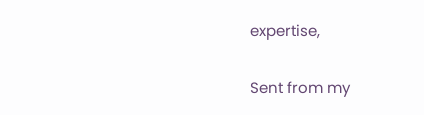expertise,

Sent from my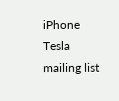iPhone
Tesla mailing list